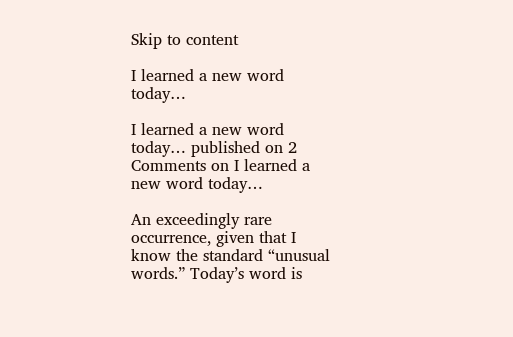Skip to content

I learned a new word today…

I learned a new word today… published on 2 Comments on I learned a new word today…

An exceedingly rare occurrence, given that I know the standard “unusual words.” Today’s word is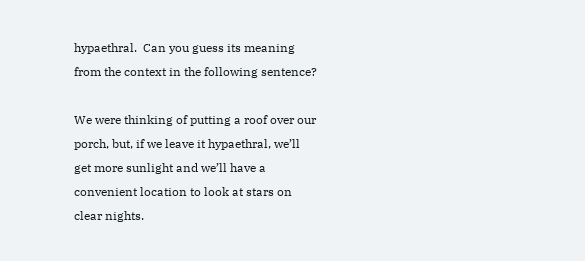hypaethral.  Can you guess its meaning from the context in the following sentence?

We were thinking of putting a roof over our porch, but, if we leave it hypaethral, we’ll get more sunlight and we’ll have a convenient location to look at stars on clear nights.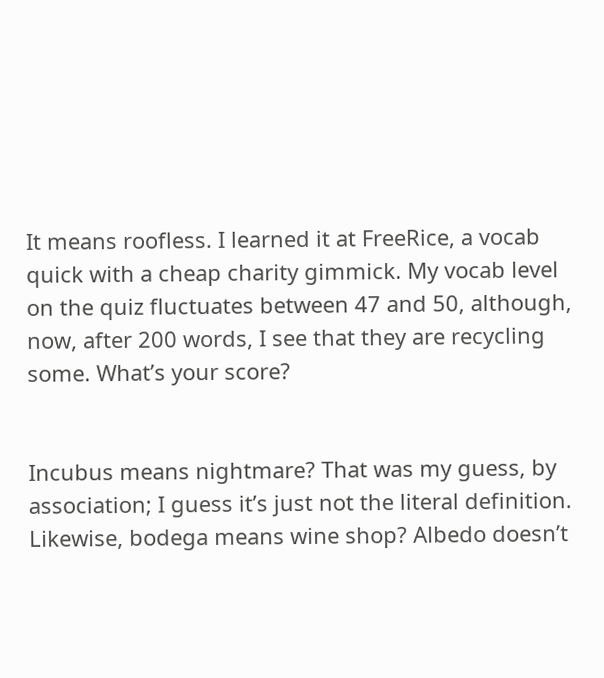It means roofless. I learned it at FreeRice, a vocab quick with a cheap charity gimmick. My vocab level on the quiz fluctuates between 47 and 50, although, now, after 200 words, I see that they are recycling some. What’s your score?


Incubus means nightmare? That was my guess, by association; I guess it’s just not the literal definition. Likewise, bodega means wine shop? Albedo doesn’t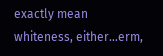exactly mean whiteness, either…erm,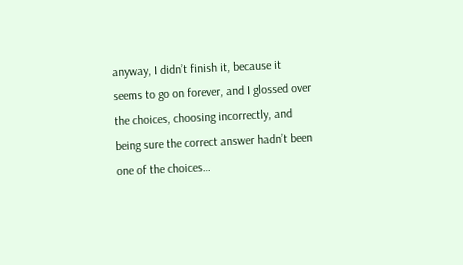anyway, I didn’t finish it, because it seems to go on forever, and I glossed over the choices, choosing incorrectly, and being sure the correct answer hadn’t been one of the choices…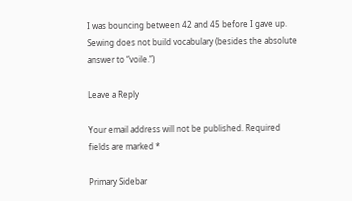I was bouncing between 42 and 45 before I gave up. Sewing does not build vocabulary (besides the absolute answer to “voile.”)

Leave a Reply

Your email address will not be published. Required fields are marked *

Primary Sidebar